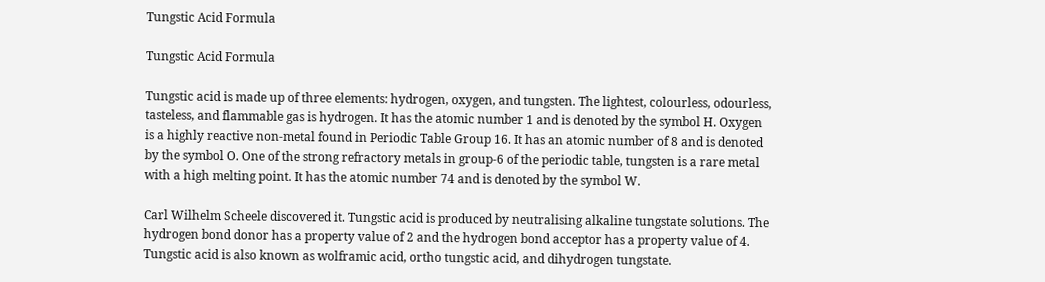Tungstic Acid Formula

Tungstic Acid Formula

Tungstic acid is made up of three elements: hydrogen, oxygen, and tungsten. The lightest, colourless, odourless, tasteless, and flammable gas is hydrogen. It has the atomic number 1 and is denoted by the symbol H. Oxygen is a highly reactive non-metal found in Periodic Table Group 16. It has an atomic number of 8 and is denoted by the symbol O. One of the strong refractory metals in group-6 of the periodic table, tungsten is a rare metal with a high melting point. It has the atomic number 74 and is denoted by the symbol W.

Carl Wilhelm Scheele discovered it. Tungstic acid is produced by neutralising alkaline tungstate solutions. The hydrogen bond donor has a property value of 2 and the hydrogen bond acceptor has a property value of 4. Tungstic acid is also known as wolframic acid, ortho tungstic acid, and dihydrogen tungstate.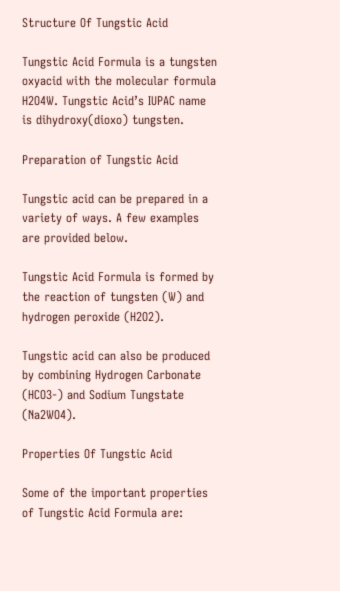Structure Of Tungstic Acid

Tungstic Acid Formula is a tungsten oxyacid with the molecular formula H2O4W. Tungstic Acid’s IUPAC name is dihydroxy(dioxo) tungsten.

Preparation of Tungstic Acid

Tungstic acid can be prepared in a variety of ways. A few examples are provided below.

Tungstic Acid Formula is formed by the reaction of tungsten (W) and hydrogen peroxide (H2O2).

Tungstic acid can also be produced by combining Hydrogen Carbonate (HCO3-) and Sodium Tungstate (Na2WO4).

Properties Of Tungstic Acid

Some of the important properties of Tungstic Acid Formula are: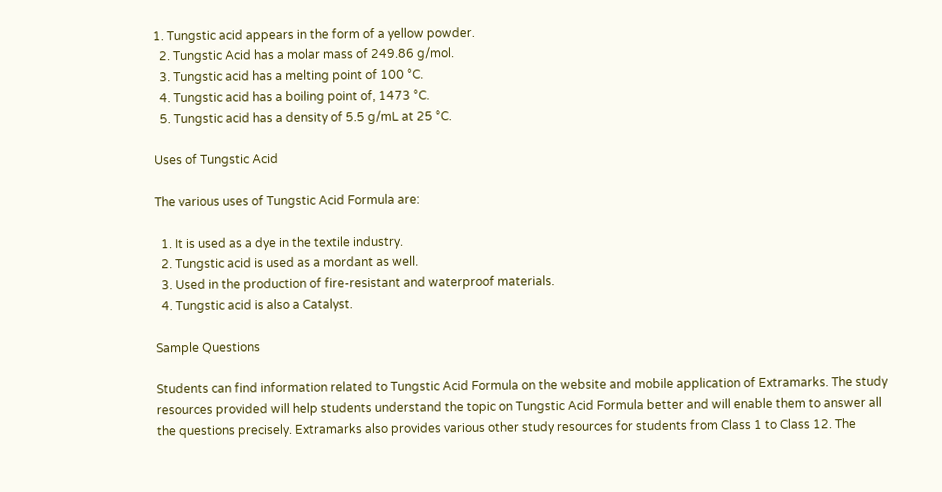1. Tungstic acid appears in the form of a yellow powder.
  2. Tungstic Acid has a molar mass of 249.86 g/mol.
  3. Tungstic acid has a melting point of 100 °C.
  4. Tungstic acid has a boiling point of, 1473 °C.
  5. Tungstic acid has a density of 5.5 g/mL at 25 °C.

Uses of Tungstic Acid

The various uses of Tungstic Acid Formula are:

  1. It is used as a dye in the textile industry.
  2. Tungstic acid is used as a mordant as well.
  3. Used in the production of fire-resistant and waterproof materials.
  4. Tungstic acid is also a Catalyst.

Sample Questions

Students can find information related to Tungstic Acid Formula on the website and mobile application of Extramarks. The study resources provided will help students understand the topic on Tungstic Acid Formula better and will enable them to answer all the questions precisely. Extramarks also provides various other study resources for students from Class 1 to Class 12. The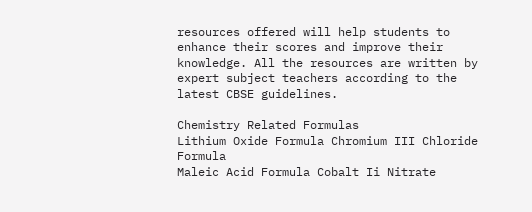resources offered will help students to enhance their scores and improve their knowledge. All the resources are written by expert subject teachers according to the latest CBSE guidelines.

Chemistry Related Formulas
Lithium Oxide Formula Chromium III Chloride Formula
Maleic Acid Formula Cobalt Ii Nitrate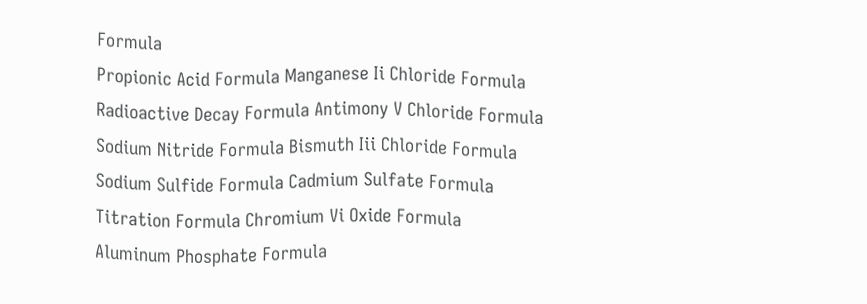Formula
Propionic Acid Formula Manganese Ii Chloride Formula
Radioactive Decay Formula Antimony V Chloride Formula
Sodium Nitride Formula Bismuth Iii Chloride Formula
Sodium Sulfide Formula Cadmium Sulfate Formula
Titration Formula Chromium Vi Oxide Formula
Aluminum Phosphate Formula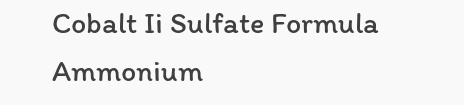Cobalt Ii Sulfate Formula
Ammonium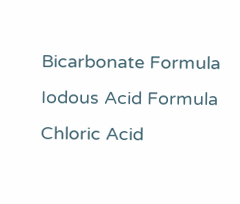Bicarbonate Formula Iodous Acid Formula
Chloric Acid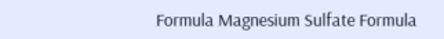Formula Magnesium Sulfate Formula